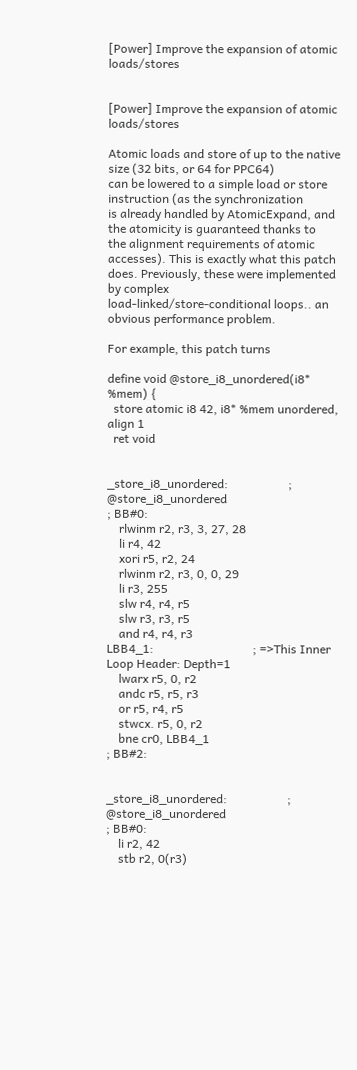[Power] Improve the expansion of atomic loads/stores


[Power] Improve the expansion of atomic loads/stores

Atomic loads and store of up to the native size (32 bits, or 64 for PPC64)
can be lowered to a simple load or store instruction (as the synchronization
is already handled by AtomicExpand, and the atomicity is guaranteed thanks to
the alignment requirements of atomic accesses). This is exactly what this patch
does. Previously, these were implemented by complex
load-linked/store-conditional loops.. an obvious performance problem.

For example, this patch turns

define void @store_i8_unordered(i8* %mem) {
  store atomic i8 42, i8* %mem unordered, align 1
  ret void


_store_i8_unordered:                    ; @store_i8_unordered
; BB#0:
    rlwinm r2, r3, 3, 27, 28
    li r4, 42
    xori r5, r2, 24
    rlwinm r2, r3, 0, 0, 29
    li r3, 255
    slw r4, r4, r5
    slw r3, r3, r5
    and r4, r4, r3
LBB4_1:                                 ; =>This Inner Loop Header: Depth=1
    lwarx r5, 0, r2
    andc r5, r5, r3
    or r5, r4, r5
    stwcx. r5, 0, r2
    bne cr0, LBB4_1
; BB#2:


_store_i8_unordered:                    ; @store_i8_unordered
; BB#0:
    li r2, 42
    stb r2, 0(r3)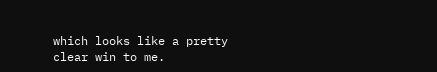which looks like a pretty clear win to me.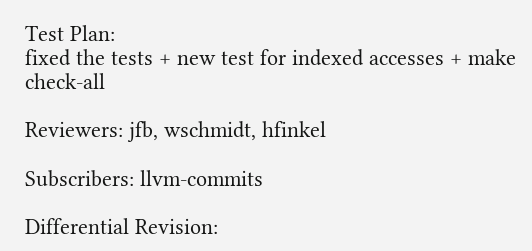Test Plan:
fixed the tests + new test for indexed accesses + make check-all

Reviewers: jfb, wschmidt, hfinkel

Subscribers: llvm-commits

Differential Revision: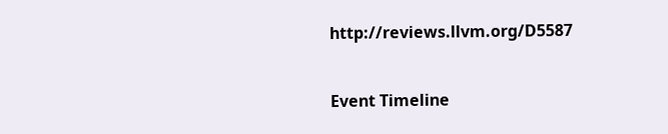http://reviews.llvm.org/D5587


Event Timeline